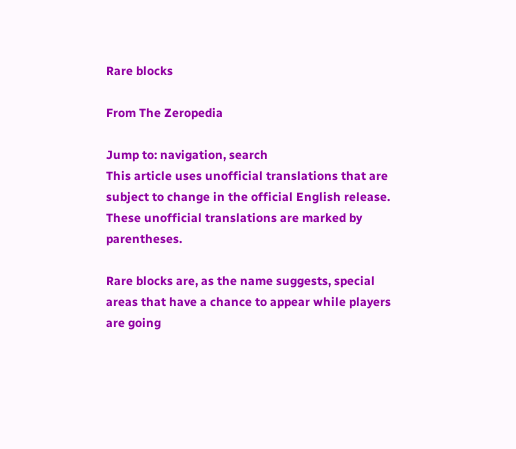Rare blocks

From The Zeropedia

Jump to: navigation, search
This article uses unofficial translations that are subject to change in the official English release.
These unofficial translations are marked by parentheses.

Rare blocks are, as the name suggests, special areas that have a chance to appear while players are going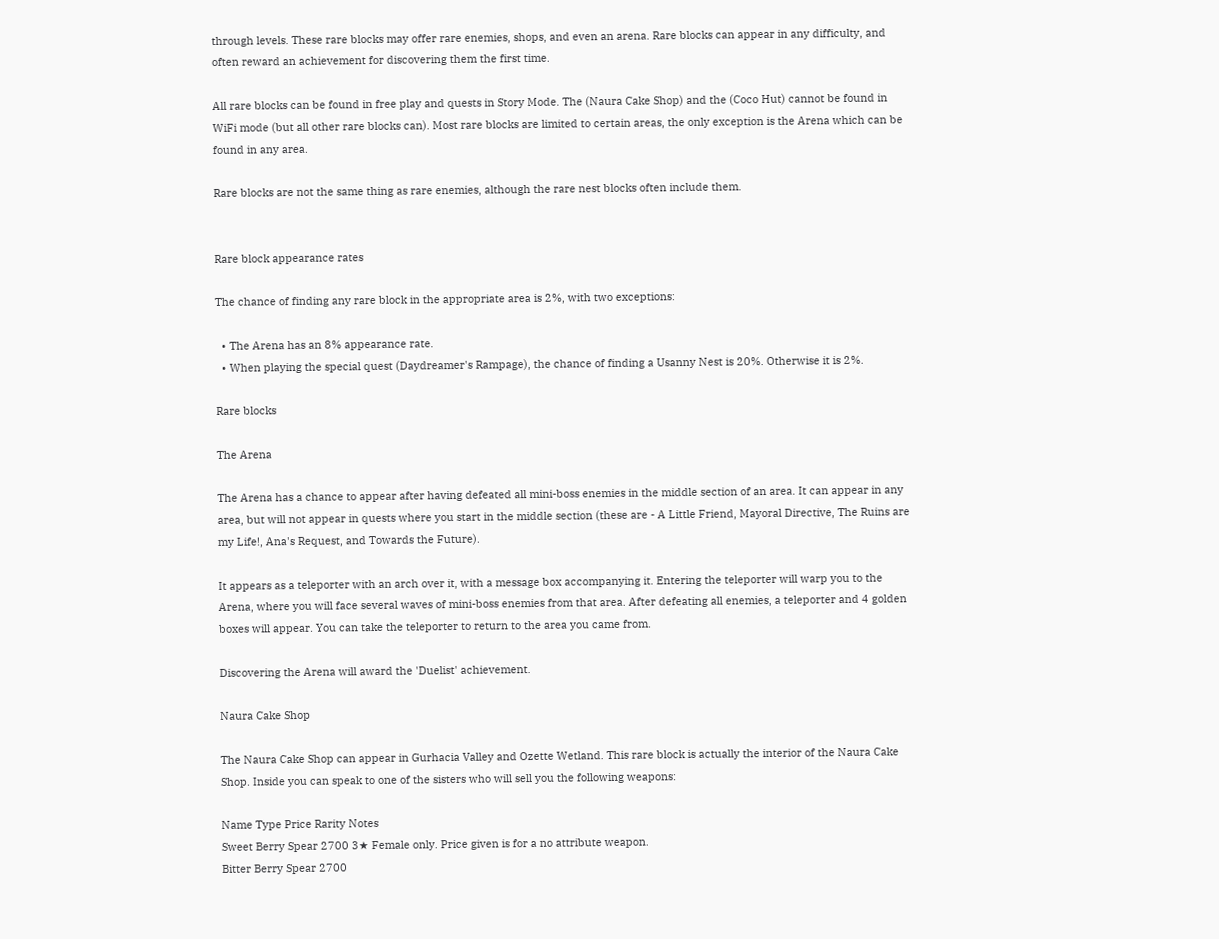through levels. These rare blocks may offer rare enemies, shops, and even an arena. Rare blocks can appear in any difficulty, and often reward an achievement for discovering them the first time.

All rare blocks can be found in free play and quests in Story Mode. The (Naura Cake Shop) and the (Coco Hut) cannot be found in WiFi mode (but all other rare blocks can). Most rare blocks are limited to certain areas, the only exception is the Arena which can be found in any area.

Rare blocks are not the same thing as rare enemies, although the rare nest blocks often include them.


Rare block appearance rates

The chance of finding any rare block in the appropriate area is 2%, with two exceptions:

  • The Arena has an 8% appearance rate.
  • When playing the special quest (Daydreamer's Rampage), the chance of finding a Usanny Nest is 20%. Otherwise it is 2%.

Rare blocks

The Arena

The Arena has a chance to appear after having defeated all mini-boss enemies in the middle section of an area. It can appear in any area, but will not appear in quests where you start in the middle section (these are - A Little Friend, Mayoral Directive, The Ruins are my Life!, Ana's Request, and Towards the Future).

It appears as a teleporter with an arch over it, with a message box accompanying it. Entering the teleporter will warp you to the Arena, where you will face several waves of mini-boss enemies from that area. After defeating all enemies, a teleporter and 4 golden boxes will appear. You can take the teleporter to return to the area you came from.

Discovering the Arena will award the 'Duelist' achievement.

Naura Cake Shop

The Naura Cake Shop can appear in Gurhacia Valley and Ozette Wetland. This rare block is actually the interior of the Naura Cake Shop. Inside you can speak to one of the sisters who will sell you the following weapons:

Name Type Price Rarity Notes
Sweet Berry Spear 2700 3★ Female only. Price given is for a no attribute weapon.
Bitter Berry Spear 2700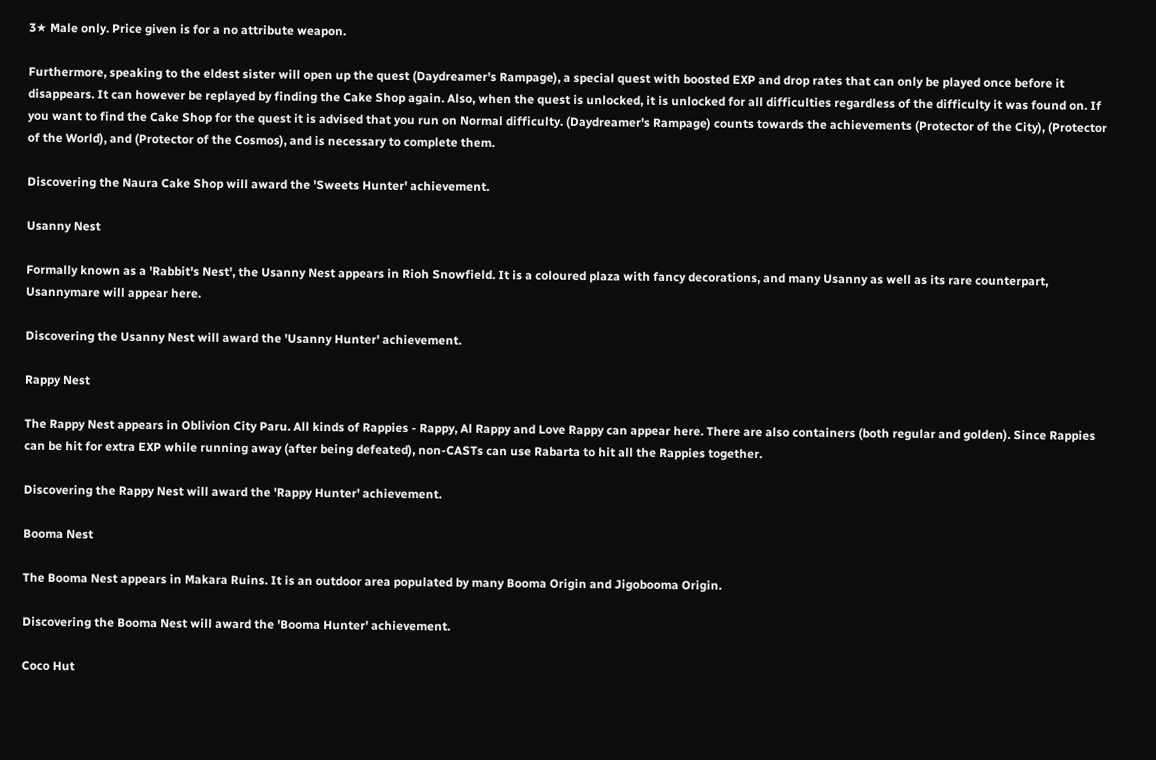3★ Male only. Price given is for a no attribute weapon.

Furthermore, speaking to the eldest sister will open up the quest (Daydreamer's Rampage), a special quest with boosted EXP and drop rates that can only be played once before it disappears. It can however be replayed by finding the Cake Shop again. Also, when the quest is unlocked, it is unlocked for all difficulties regardless of the difficulty it was found on. If you want to find the Cake Shop for the quest it is advised that you run on Normal difficulty. (Daydreamer's Rampage) counts towards the achievements (Protector of the City), (Protector of the World), and (Protector of the Cosmos), and is necessary to complete them.

Discovering the Naura Cake Shop will award the 'Sweets Hunter' achievement.

Usanny Nest

Formally known as a 'Rabbit's Nest', the Usanny Nest appears in Rioh Snowfield. It is a coloured plaza with fancy decorations, and many Usanny as well as its rare counterpart, Usannymare will appear here.

Discovering the Usanny Nest will award the 'Usanny Hunter' achievement.

Rappy Nest

The Rappy Nest appears in Oblivion City Paru. All kinds of Rappies - Rappy, Al Rappy and Love Rappy can appear here. There are also containers (both regular and golden). Since Rappies can be hit for extra EXP while running away (after being defeated), non-CASTs can use Rabarta to hit all the Rappies together.

Discovering the Rappy Nest will award the 'Rappy Hunter' achievement.

Booma Nest

The Booma Nest appears in Makara Ruins. It is an outdoor area populated by many Booma Origin and Jigobooma Origin.

Discovering the Booma Nest will award the 'Booma Hunter' achievement.

Coco Hut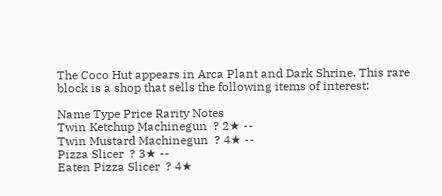The Coco Hut appears in Arca Plant and Dark Shrine. This rare block is a shop that sells the following items of interest:

Name Type Price Rarity Notes
Twin Ketchup Machinegun  ? 2★ --
Twin Mustard Machinegun  ? 4★ --
Pizza Slicer  ? 3★ --
Eaten Pizza Slicer  ? 4★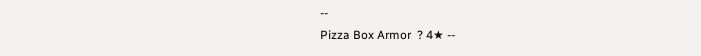--
Pizza Box Armor  ? 4★ --